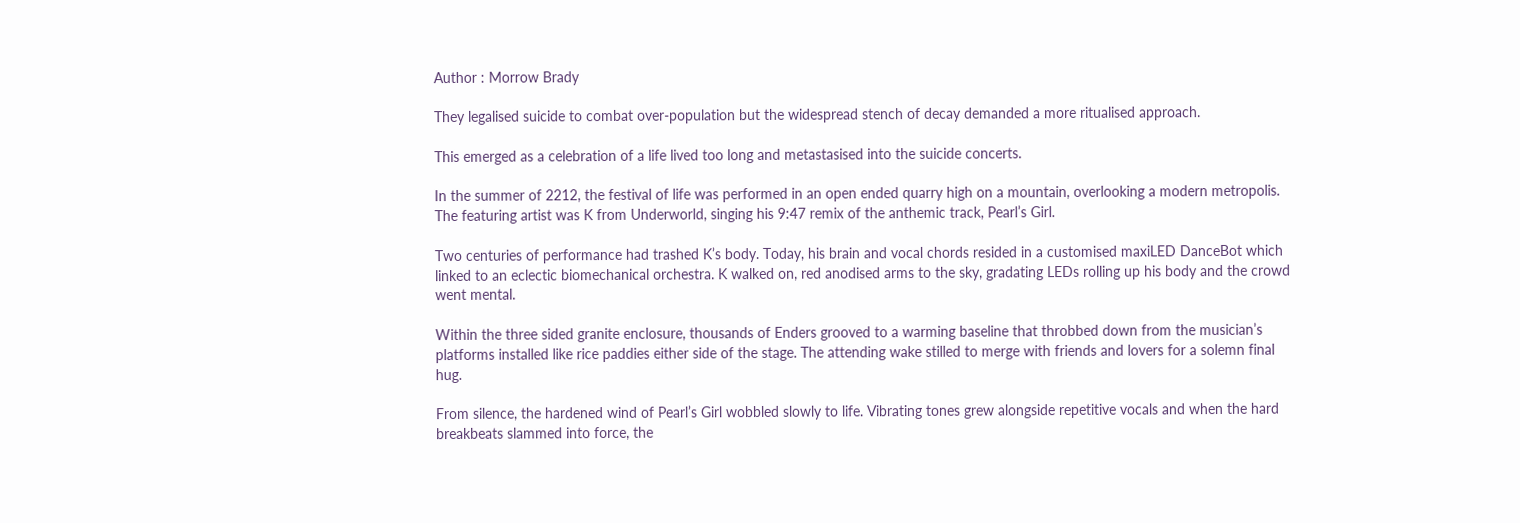Author : Morrow Brady

They legalised suicide to combat over-population but the widespread stench of decay demanded a more ritualised approach.

This emerged as a celebration of a life lived too long and metastasised into the suicide concerts.

In the summer of 2212, the festival of life was performed in an open ended quarry high on a mountain, overlooking a modern metropolis. The featuring artist was K from Underworld, singing his 9:47 remix of the anthemic track, Pearl’s Girl.

Two centuries of performance had trashed K’s body. Today, his brain and vocal chords resided in a customised maxiLED DanceBot which linked to an eclectic biomechanical orchestra. K walked on, red anodised arms to the sky, gradating LEDs rolling up his body and the crowd went mental.

Within the three sided granite enclosure, thousands of Enders grooved to a warming baseline that throbbed down from the musician’s platforms installed like rice paddies either side of the stage. The attending wake stilled to merge with friends and lovers for a solemn final hug.

From silence, the hardened wind of Pearl’s Girl wobbled slowly to life. Vibrating tones grew alongside repetitive vocals and when the hard breakbeats slammed into force, the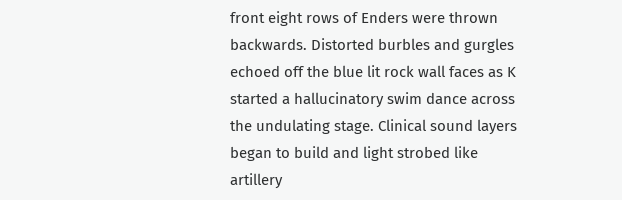front eight rows of Enders were thrown backwards. Distorted burbles and gurgles echoed off the blue lit rock wall faces as K started a hallucinatory swim dance across the undulating stage. Clinical sound layers began to build and light strobed like artillery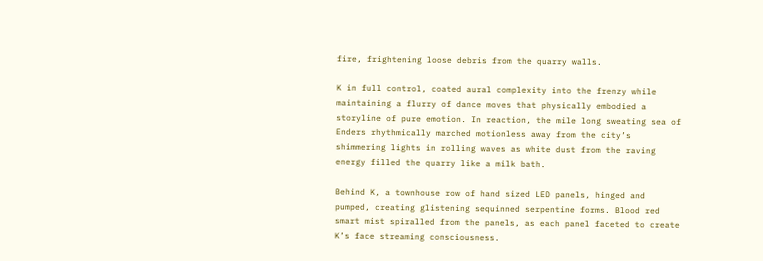fire, frightening loose debris from the quarry walls.

K in full control, coated aural complexity into the frenzy while maintaining a flurry of dance moves that physically embodied a storyline of pure emotion. In reaction, the mile long sweating sea of Enders rhythmically marched motionless away from the city’s shimmering lights in rolling waves as white dust from the raving energy filled the quarry like a milk bath.

Behind K, a townhouse row of hand sized LED panels, hinged and pumped, creating glistening sequinned serpentine forms. Blood red smart mist spiralled from the panels, as each panel faceted to create K’s face streaming consciousness.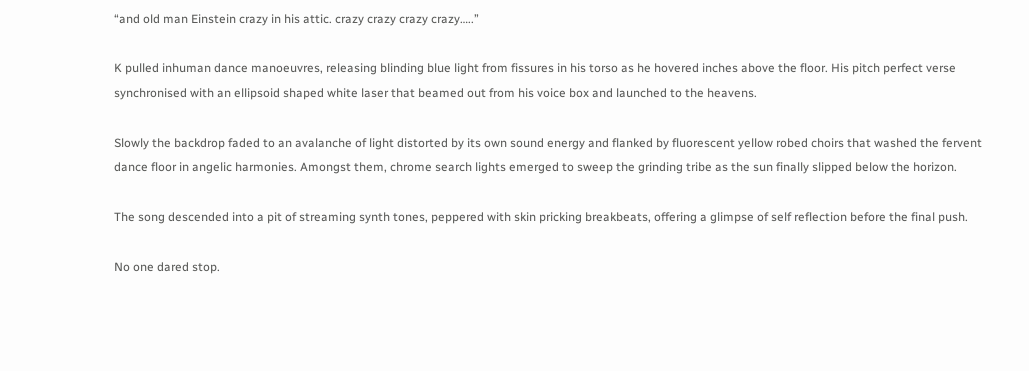“and old man Einstein crazy in his attic. crazy crazy crazy crazy…..”

K pulled inhuman dance manoeuvres, releasing blinding blue light from fissures in his torso as he hovered inches above the floor. His pitch perfect verse synchronised with an ellipsoid shaped white laser that beamed out from his voice box and launched to the heavens.

Slowly the backdrop faded to an avalanche of light distorted by its own sound energy and flanked by fluorescent yellow robed choirs that washed the fervent dance floor in angelic harmonies. Amongst them, chrome search lights emerged to sweep the grinding tribe as the sun finally slipped below the horizon.

The song descended into a pit of streaming synth tones, peppered with skin pricking breakbeats, offering a glimpse of self reflection before the final push.

No one dared stop.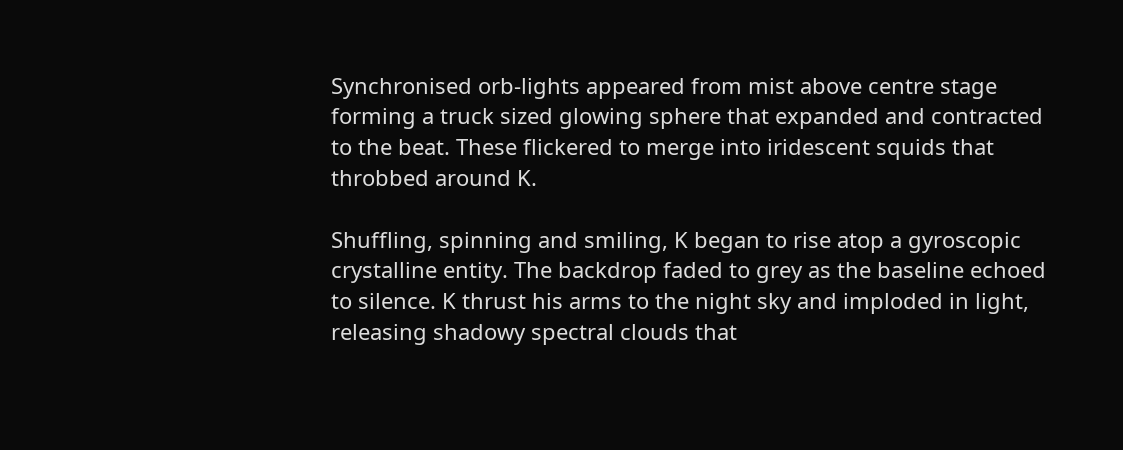Synchronised orb-lights appeared from mist above centre stage forming a truck sized glowing sphere that expanded and contracted to the beat. These flickered to merge into iridescent squids that throbbed around K.

Shuffling, spinning and smiling, K began to rise atop a gyroscopic crystalline entity. The backdrop faded to grey as the baseline echoed to silence. K thrust his arms to the night sky and imploded in light, releasing shadowy spectral clouds that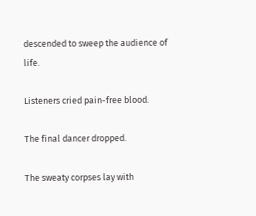descended to sweep the audience of life.

Listeners cried pain-free blood.

The final dancer dropped.

The sweaty corpses lay with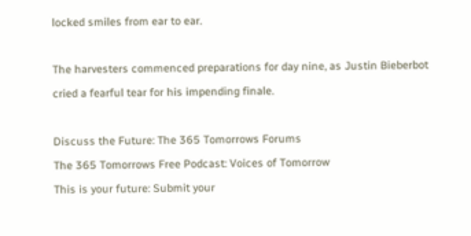locked smiles from ear to ear.

The harvesters commenced preparations for day nine, as Justin Bieberbot cried a fearful tear for his impending finale.

Discuss the Future: The 365 Tomorrows Forums
The 365 Tomorrows Free Podcast: Voices of Tomorrow
This is your future: Submit your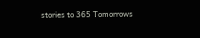stories to 365 Tomorrows